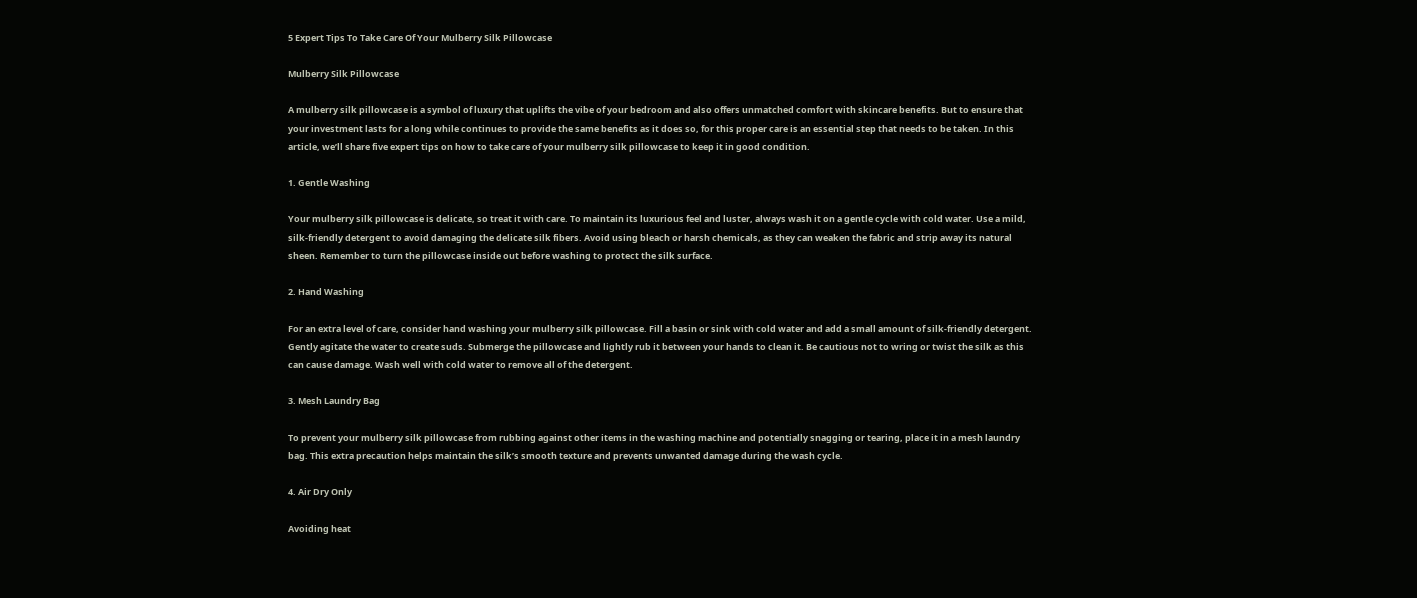5 Expert Tips To Take Care Of Your Mulberry Silk Pillowcase

Mulberry Silk Pillowcase

A mulberry silk pillowcase is a symbol of luxury that uplifts the vibe of your bedroom and also offers unmatched comfort with skincare benefits. But to ensure that your investment lasts for a long while continues to provide the same benefits as it does so, for this proper care is an essential step that needs to be taken. In this article, we’ll share five expert tips on how to take care of your mulberry silk pillowcase to keep it in good condition.

1. Gentle Washing

Your mulberry silk pillowcase is delicate, so treat it with care. To maintain its luxurious feel and luster, always wash it on a gentle cycle with cold water. Use a mild, silk-friendly detergent to avoid damaging the delicate silk fibers. Avoid using bleach or harsh chemicals, as they can weaken the fabric and strip away its natural sheen. Remember to turn the pillowcase inside out before washing to protect the silk surface.

2. Hand Washing

For an extra level of care, consider hand washing your mulberry silk pillowcase. Fill a basin or sink with cold water and add a small amount of silk-friendly detergent. Gently agitate the water to create suds. Submerge the pillowcase and lightly rub it between your hands to clean it. Be cautious not to wring or twist the silk as this can cause damage. Wash well with cold water to remove all of the detergent.

3. Mesh Laundry Bag

To prevent your mulberry silk pillowcase from rubbing against other items in the washing machine and potentially snagging or tearing, place it in a mesh laundry bag. This extra precaution helps maintain the silk’s smooth texture and prevents unwanted damage during the wash cycle.

4. Air Dry Only

Avoiding heat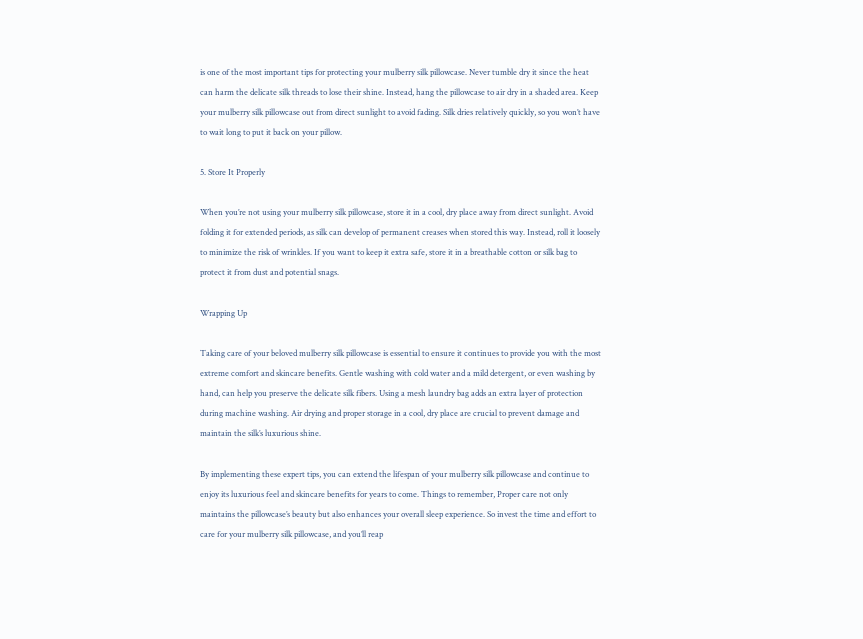is one of the most important tips for protecting your mulberry silk pillowcase. Never tumble dry it since the heat can harm the delicate silk threads to lose their shine. Instead, hang the pillowcase to air dry in a shaded area. Keep your mulberry silk pillowcase out from direct sunlight to avoid fading. Silk dries relatively quickly, so you won’t have to wait long to put it back on your pillow.

5. Store It Properly

When you’re not using your mulberry silk pillowcase, store it in a cool, dry place away from direct sunlight. Avoid folding it for extended periods, as silk can develop of permanent creases when stored this way. Instead, roll it loosely to minimize the risk of wrinkles. If you want to keep it extra safe, store it in a breathable cotton or silk bag to protect it from dust and potential snags.

Wrapping Up

Taking care of your beloved mulberry silk pillowcase is essential to ensure it continues to provide you with the most extreme comfort and skincare benefits. Gentle washing with cold water and a mild detergent, or even washing by hand, can help you preserve the delicate silk fibers. Using a mesh laundry bag adds an extra layer of protection during machine washing. Air drying and proper storage in a cool, dry place are crucial to prevent damage and maintain the silk’s luxurious shine.

By implementing these expert tips, you can extend the lifespan of your mulberry silk pillowcase and continue to enjoy its luxurious feel and skincare benefits for years to come. Things to remember, Proper care not only maintains the pillowcase’s beauty but also enhances your overall sleep experience. So invest the time and effort to care for your mulberry silk pillowcase, and you’ll reap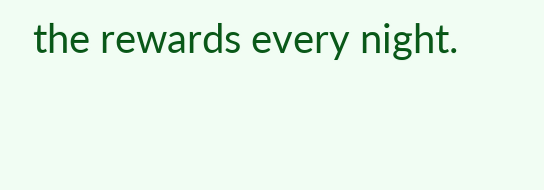the rewards every night.